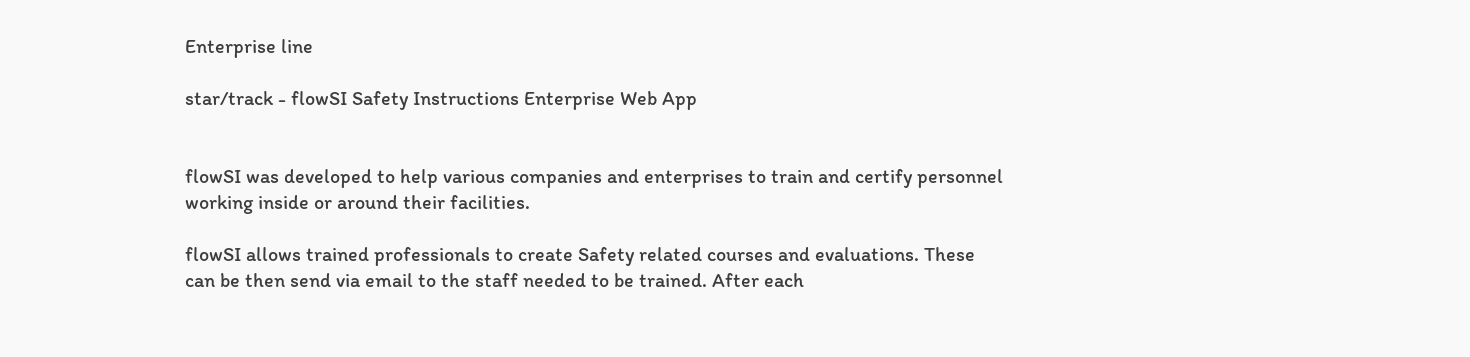Enterprise line

star/track - flowSI Safety Instructions Enterprise Web App


flowSI was developed to help various companies and enterprises to train and certify personnel working inside or around their facilities.

flowSI allows trained professionals to create Safety related courses and evaluations. These can be then send via email to the staff needed to be trained. After each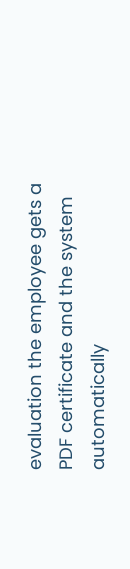evaluation the employee gets a PDF certificate and the system automatically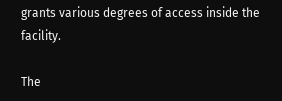grants various degrees of access inside the facility.

The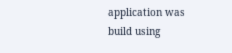application was build using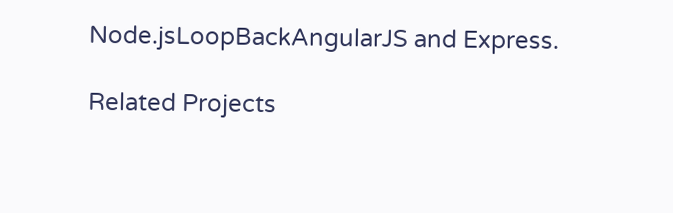Node.jsLoopBackAngularJS and Express.

Related Projects